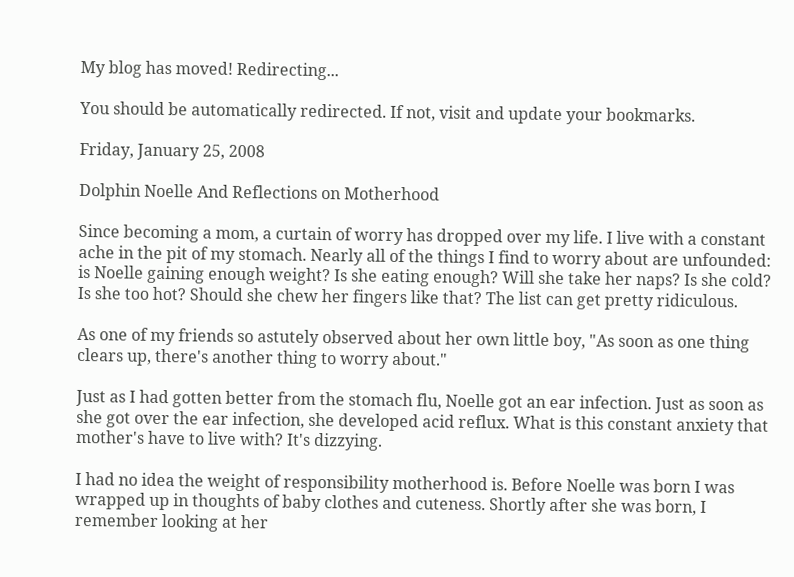My blog has moved! Redirecting...

You should be automatically redirected. If not, visit and update your bookmarks.

Friday, January 25, 2008

Dolphin Noelle And Reflections on Motherhood

Since becoming a mom, a curtain of worry has dropped over my life. I live with a constant ache in the pit of my stomach. Nearly all of the things I find to worry about are unfounded: is Noelle gaining enough weight? Is she eating enough? Will she take her naps? Is she cold? Is she too hot? Should she chew her fingers like that? The list can get pretty ridiculous.

As one of my friends so astutely observed about her own little boy, "As soon as one thing clears up, there's another thing to worry about."

Just as I had gotten better from the stomach flu, Noelle got an ear infection. Just as soon as she got over the ear infection, she developed acid reflux. What is this constant anxiety that mother's have to live with? It's dizzying.

I had no idea the weight of responsibility motherhood is. Before Noelle was born I was wrapped up in thoughts of baby clothes and cuteness. Shortly after she was born, I remember looking at her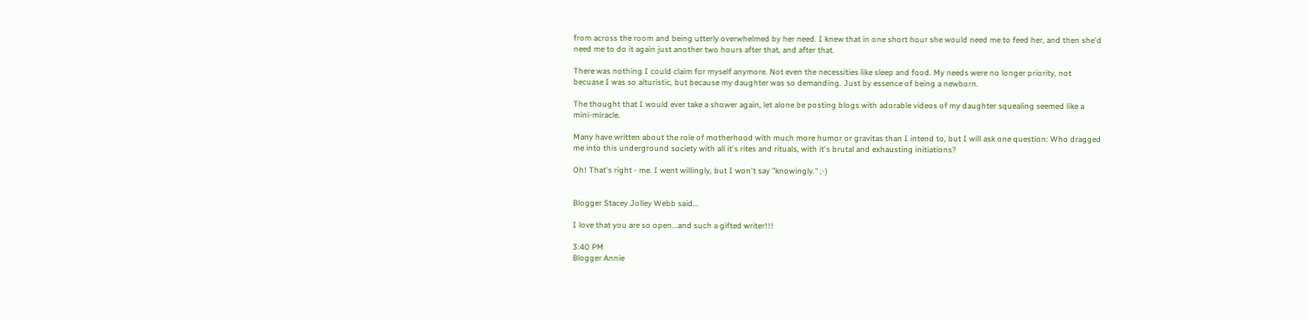from across the room and being utterly overwhelmed by her need. I knew that in one short hour she would need me to feed her, and then she'd need me to do it again just another two hours after that, and after that.

There was nothing I could claim for myself anymore. Not even the necessities like sleep and food. My needs were no longer priority, not becuase I was so alturistic, but because my daughter was so demanding. Just by essence of being a newborn.

The thought that I would ever take a shower again, let alone be posting blogs with adorable videos of my daughter squealing seemed like a mini-miracle.

Many have written about the role of motherhood with much more humor or gravitas than I intend to, but I will ask one question: Who dragged me into this underground society with all it's rites and rituals, with it's brutal and exhausting initiations?

Oh! That's right - me. I went willingly, but I won't say "knowingly." ;-)


Blogger Stacey Jolley Webb said...

I love that you are so open...and such a gifted writer!!!

3:40 PM
Blogger Annie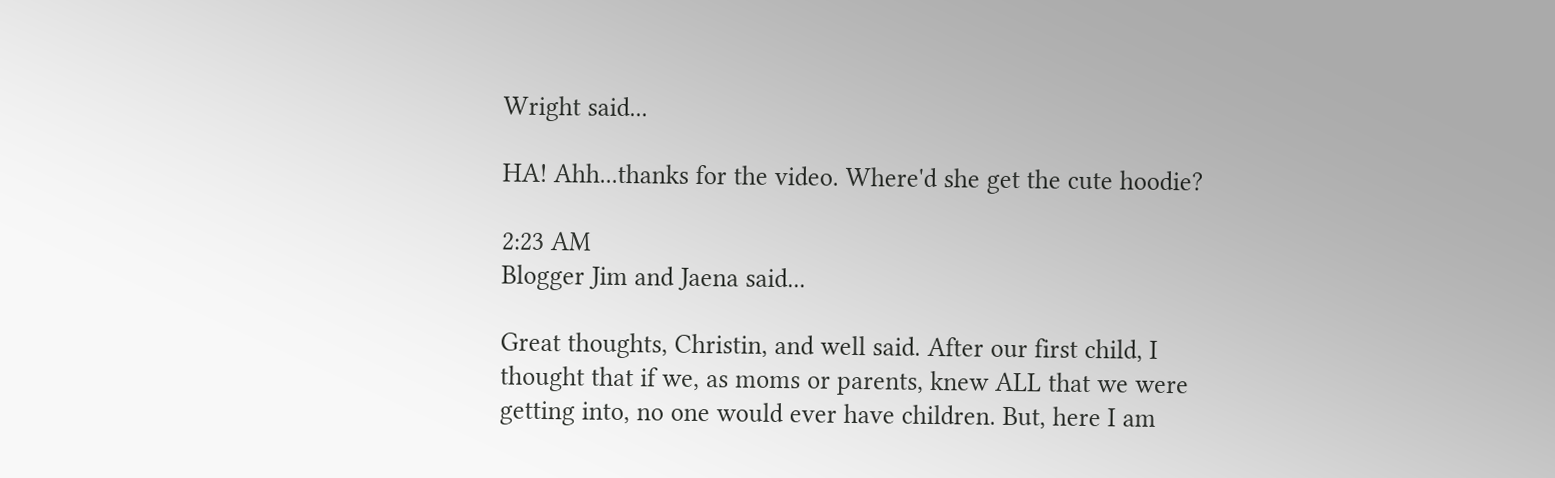Wright said...

HA! Ahh...thanks for the video. Where'd she get the cute hoodie?

2:23 AM
Blogger Jim and Jaena said...

Great thoughts, Christin, and well said. After our first child, I thought that if we, as moms or parents, knew ALL that we were getting into, no one would ever have children. But, here I am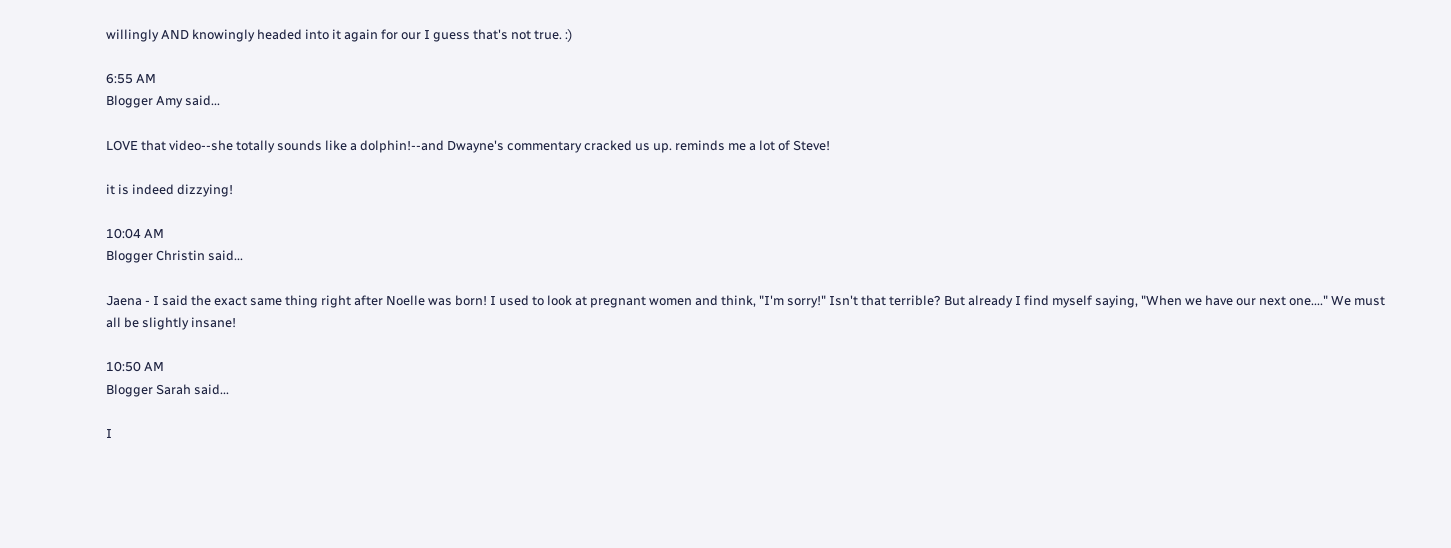willingly AND knowingly headed into it again for our I guess that's not true. :)

6:55 AM
Blogger Amy said...

LOVE that video--she totally sounds like a dolphin!--and Dwayne's commentary cracked us up. reminds me a lot of Steve!

it is indeed dizzying!

10:04 AM
Blogger Christin said...

Jaena - I said the exact same thing right after Noelle was born! I used to look at pregnant women and think, "I'm sorry!" Isn't that terrible? But already I find myself saying, "When we have our next one...." We must all be slightly insane!

10:50 AM
Blogger Sarah said...

I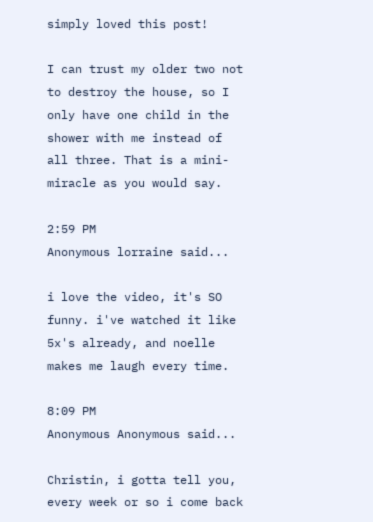simply loved this post!

I can trust my older two not to destroy the house, so I only have one child in the shower with me instead of all three. That is a mini-miracle as you would say.

2:59 PM
Anonymous lorraine said...

i love the video, it's SO funny. i've watched it like 5x's already, and noelle makes me laugh every time.

8:09 PM
Anonymous Anonymous said...

Christin, i gotta tell you, every week or so i come back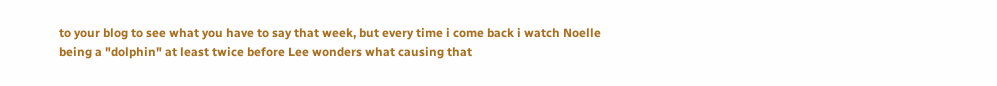to your blog to see what you have to say that week, but every time i come back i watch Noelle being a "dolphin" at least twice before Lee wonders what causing that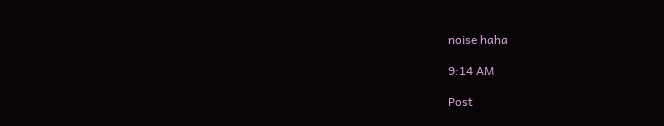noise haha

9:14 AM

Post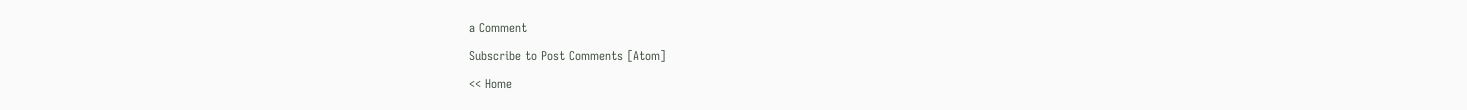a Comment

Subscribe to Post Comments [Atom]

<< Home